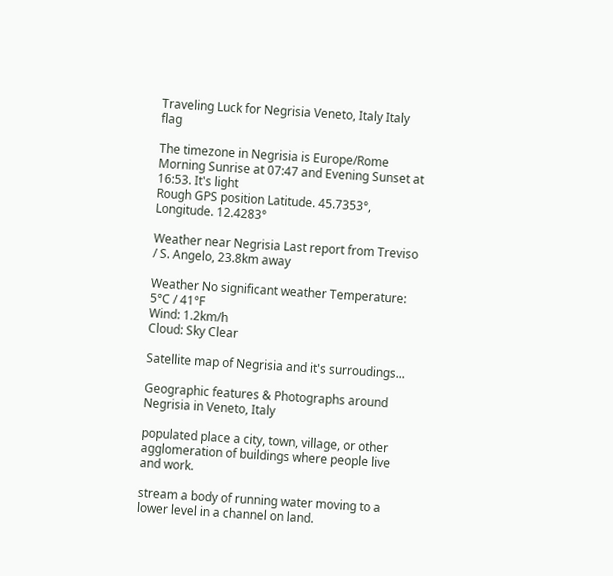Traveling Luck for Negrisia Veneto, Italy Italy flag

The timezone in Negrisia is Europe/Rome
Morning Sunrise at 07:47 and Evening Sunset at 16:53. It's light
Rough GPS position Latitude. 45.7353°, Longitude. 12.4283°

Weather near Negrisia Last report from Treviso / S. Angelo, 23.8km away

Weather No significant weather Temperature: 5°C / 41°F
Wind: 1.2km/h
Cloud: Sky Clear

Satellite map of Negrisia and it's surroudings...

Geographic features & Photographs around Negrisia in Veneto, Italy

populated place a city, town, village, or other agglomeration of buildings where people live and work.

stream a body of running water moving to a lower level in a channel on land.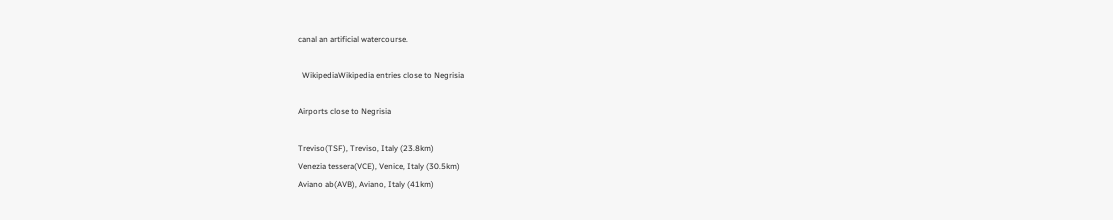canal an artificial watercourse.

  WikipediaWikipedia entries close to Negrisia

Airports close to Negrisia

Treviso(TSF), Treviso, Italy (23.8km)
Venezia tessera(VCE), Venice, Italy (30.5km)
Aviano ab(AVB), Aviano, Italy (41km)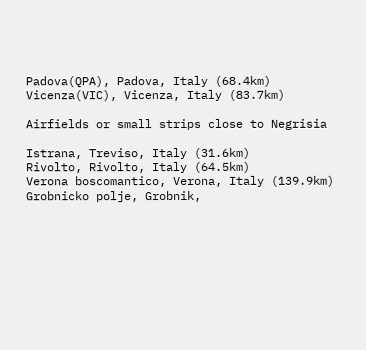Padova(QPA), Padova, Italy (68.4km)
Vicenza(VIC), Vicenza, Italy (83.7km)

Airfields or small strips close to Negrisia

Istrana, Treviso, Italy (31.6km)
Rivolto, Rivolto, Italy (64.5km)
Verona boscomantico, Verona, Italy (139.9km)
Grobnicko polje, Grobnik,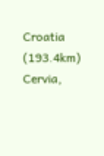Croatia (193.4km)
Cervia,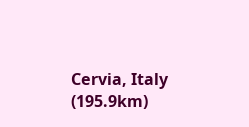Cervia, Italy (195.9km)